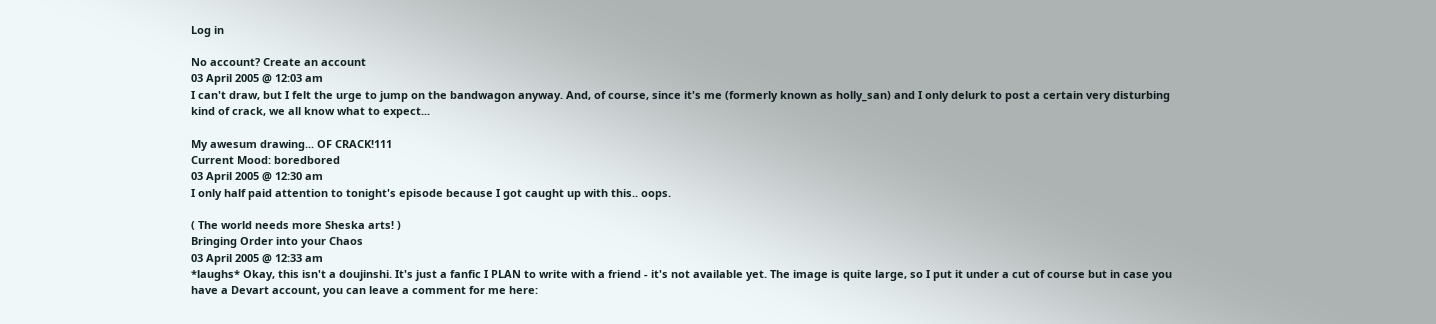Log in

No account? Create an account
03 April 2005 @ 12:03 am
I can't draw, but I felt the urge to jump on the bandwagon anyway. And, of course, since it's me (formerly known as holly_san) and I only delurk to post a certain very disturbing kind of crack, we all know what to expect...

My awesum drawing... OF CRACK!111
Current Mood: boredbored
03 April 2005 @ 12:30 am
I only half paid attention to tonight's episode because I got caught up with this.. oops.

( The world needs more Sheska arts! )
Bringing Order into your Chaos
03 April 2005 @ 12:33 am
*laughs* Okay, this isn't a doujinshi. It's just a fanfic I PLAN to write with a friend - it's not available yet. The image is quite large, so I put it under a cut of course but in case you have a Devart account, you can leave a comment for me here: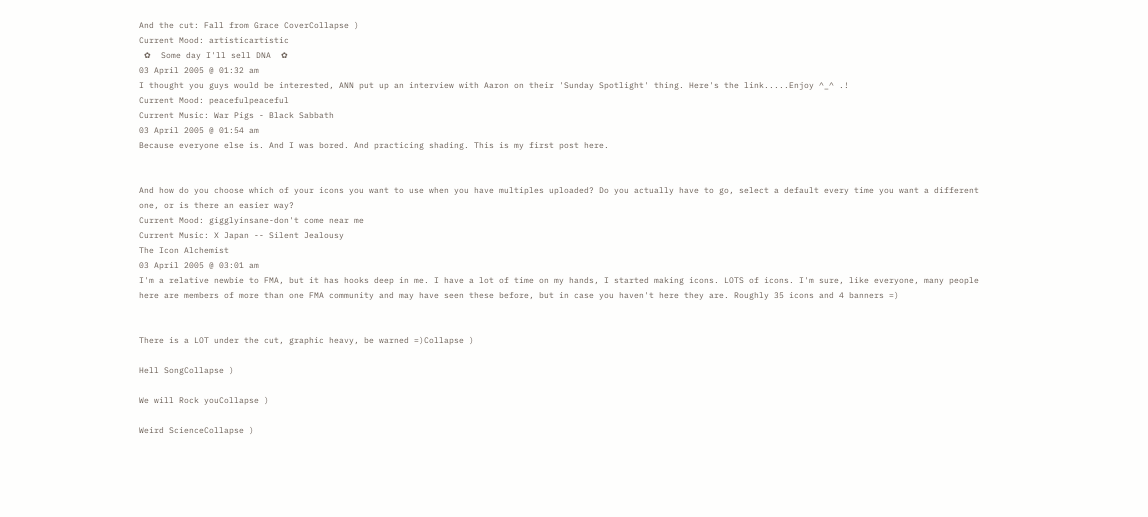And the cut: Fall from Grace CoverCollapse )
Current Mood: artisticartistic
 ✿  Some day I'll sell DNA  ✿
03 April 2005 @ 01:32 am
I thought you guys would be interested, ANN put up an interview with Aaron on their 'Sunday Spotlight' thing. Here's the link.....Enjoy ^_^ .!
Current Mood: peacefulpeaceful
Current Music: War Pigs - Black Sabbath
03 April 2005 @ 01:54 am
Because everyone else is. And I was bored. And practicing shading. This is my first post here.


And how do you choose which of your icons you want to use when you have multiples uploaded? Do you actually have to go, select a default every time you want a different one, or is there an easier way?
Current Mood: gigglyinsane-don't come near me
Current Music: X Japan -- Silent Jealousy
The Icon Alchemist
03 April 2005 @ 03:01 am
I'm a relative newbie to FMA, but it has hooks deep in me. I have a lot of time on my hands, I started making icons. LOTS of icons. I'm sure, like everyone, many people here are members of more than one FMA community and may have seen these before, but in case you haven't here they are. Roughly 35 icons and 4 banners =)


There is a LOT under the cut, graphic heavy, be warned =)Collapse )

Hell SongCollapse )

We will Rock youCollapse )

Weird ScienceCollapse )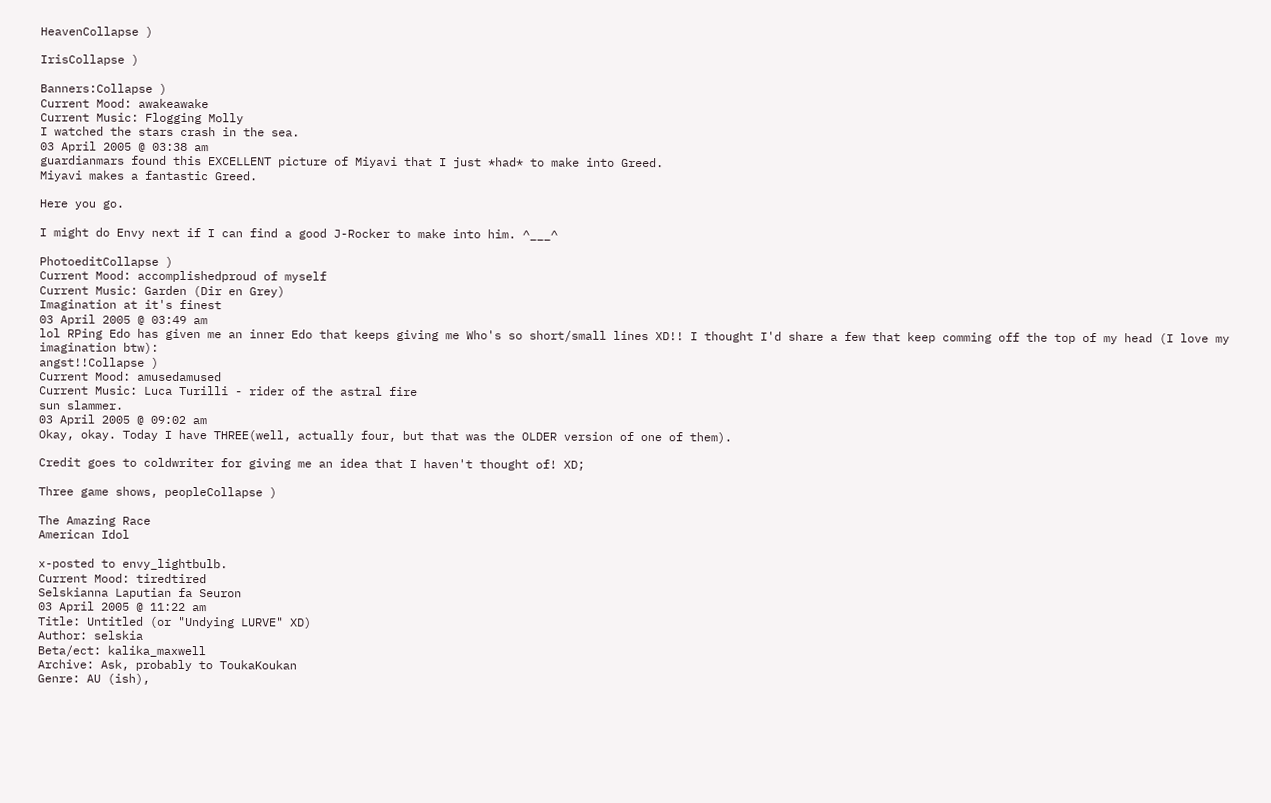HeavenCollapse )

IrisCollapse )

Banners:Collapse )
Current Mood: awakeawake
Current Music: Flogging Molly
I watched the stars crash in the sea.
03 April 2005 @ 03:38 am
guardianmars found this EXCELLENT picture of Miyavi that I just *had* to make into Greed.
Miyavi makes a fantastic Greed.

Here you go.

I might do Envy next if I can find a good J-Rocker to make into him. ^___^

PhotoeditCollapse )
Current Mood: accomplishedproud of myself
Current Music: Garden (Dir en Grey)
Imagination at it's finest
03 April 2005 @ 03:49 am
lol RPing Edo has given me an inner Edo that keeps giving me Who's so short/small lines XD!! I thought I'd share a few that keep comming off the top of my head (I love my imagination btw):
angst!!Collapse )
Current Mood: amusedamused
Current Music: Luca Turilli - rider of the astral fire
sun slammer.
03 April 2005 @ 09:02 am
Okay, okay. Today I have THREE(well, actually four, but that was the OLDER version of one of them).

Credit goes to coldwriter for giving me an idea that I haven't thought of! XD;

Three game shows, peopleCollapse )

The Amazing Race
American Idol

x-posted to envy_lightbulb.
Current Mood: tiredtired
Selskianna Laputian fa Seuron
03 April 2005 @ 11:22 am
Title: Untitled (or "Undying LURVE" XD)
Author: selskia
Beta/ect: kalika_maxwell
Archive: Ask, probably to ToukaKoukan
Genre: AU (ish),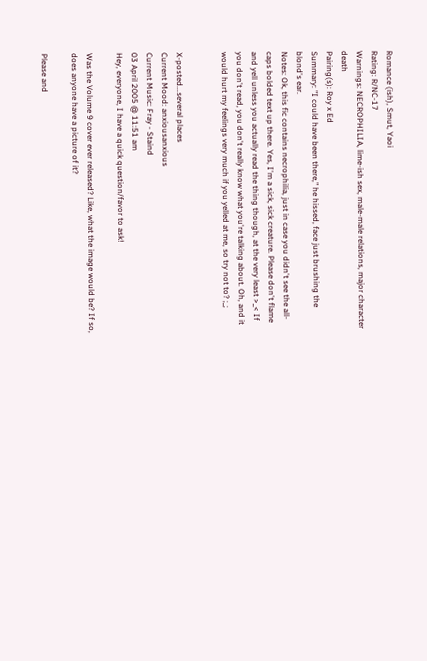Romance (ish), Smut, Yaoi
Rating: R/NC-17
Warnings: NECROPHILIA, lime-ish sex, male-male relations, major character death
Pairing(s): Roy x Ed
Summary: "I could have been there," he hissed, face just brushing the blond's ear.
Notes: Ok, this fic contains necrophilia, just in case you didn't see the all-caps bolded text up there. Yes, I'm a sick, sick creature. Please don't flame and yell unless you actually read the thing though, at the very least >_< If you don't read, you don't really know what you're talking about. Oh, and it would hurt my feelings very much if you yelled at me, so try not to? ;_;


X-posted...several places
Current Mood: anxiousanxious
Current Music: Fray - Staind
03 April 2005 @ 11:51 am
Hey, everyone, I have a quick question/favor to ask!

Was the Volume 9 cover ever released? Like, what the image would be? If so, does anyone have a picture of it?

Please and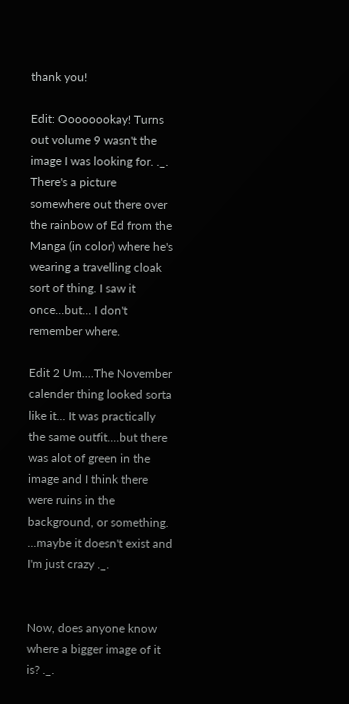thank you!

Edit: Oooooookay! Turns out volume 9 wasn't the image I was looking for. ._. There's a picture somewhere out there over the rainbow of Ed from the Manga (in color) where he's wearing a travelling cloak sort of thing. I saw it once...but... I don't remember where.

Edit 2 Um....The November calender thing looked sorta like it... It was practically the same outfit....but there was alot of green in the image and I think there were ruins in the background, or something. ...maybe it doesn't exist and I'm just crazy ._.


Now, does anyone know where a bigger image of it is? ._.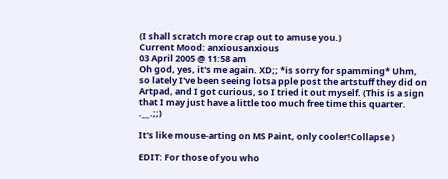(I shall scratch more crap out to amuse you.)
Current Mood: anxiousanxious
03 April 2005 @ 11:58 am
Oh god, yes, it's me again. XD;; *is sorry for spamming* Uhm, so lately I've been seeing lotsa pple post the artstuff they did on Artpad, and I got curious, so I tried it out myself. (This is a sign that I may just have a little too much free time this quarter. .__.;;)

It's like mouse-arting on MS Paint, only cooler!Collapse )

EDIT: For those of you who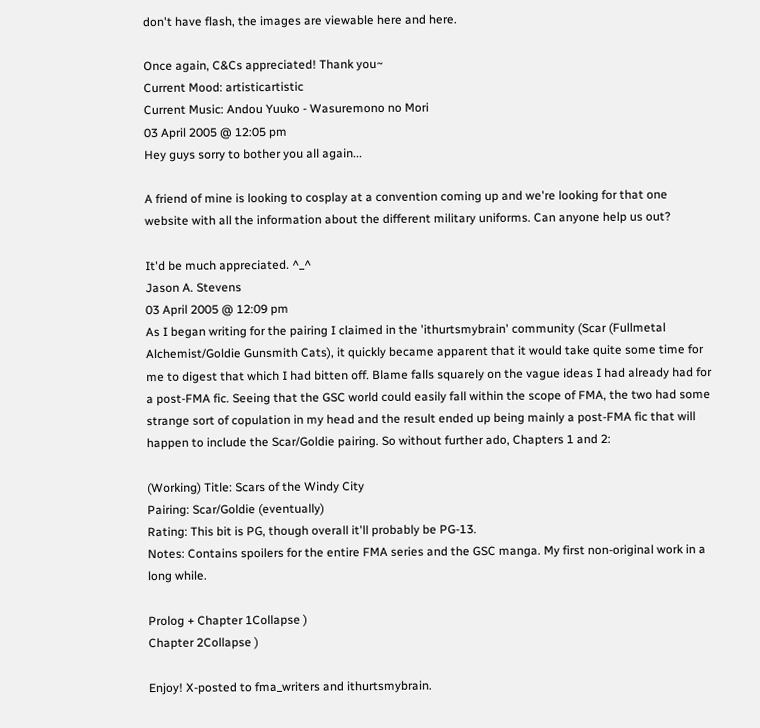don't have flash, the images are viewable here and here.

Once again, C&Cs appreciated! Thank you~
Current Mood: artisticartistic
Current Music: Andou Yuuko - Wasuremono no Mori
03 April 2005 @ 12:05 pm
Hey guys sorry to bother you all again...

A friend of mine is looking to cosplay at a convention coming up and we're looking for that one website with all the information about the different military uniforms. Can anyone help us out?

It'd be much appreciated. ^_^
Jason A. Stevens
03 April 2005 @ 12:09 pm
As I began writing for the pairing I claimed in the 'ithurtsmybrain' community (Scar (Fullmetal Alchemist/Goldie Gunsmith Cats), it quickly became apparent that it would take quite some time for me to digest that which I had bitten off. Blame falls squarely on the vague ideas I had already had for a post-FMA fic. Seeing that the GSC world could easily fall within the scope of FMA, the two had some strange sort of copulation in my head and the result ended up being mainly a post-FMA fic that will happen to include the Scar/Goldie pairing. So without further ado, Chapters 1 and 2:

(Working) Title: Scars of the Windy City
Pairing: Scar/Goldie (eventually)
Rating: This bit is PG, though overall it'll probably be PG-13.
Notes: Contains spoilers for the entire FMA series and the GSC manga. My first non-original work in a long while.

Prolog + Chapter 1Collapse )
Chapter 2Collapse )

Enjoy! X-posted to fma_writers and ithurtsmybrain.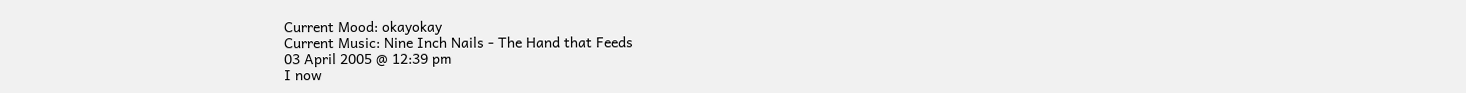Current Mood: okayokay
Current Music: Nine Inch Nails - The Hand that Feeds
03 April 2005 @ 12:39 pm
I now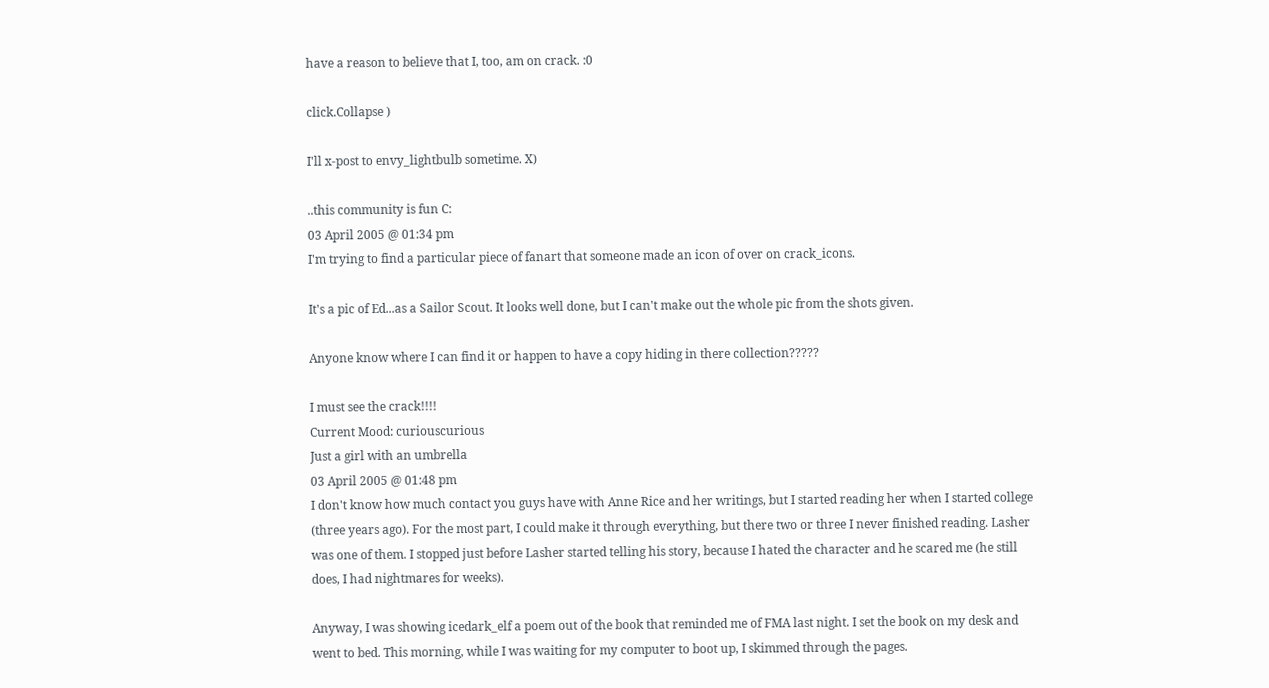have a reason to believe that I, too, am on crack. :0

click.Collapse )

I'll x-post to envy_lightbulb sometime. X)

..this community is fun C:
03 April 2005 @ 01:34 pm
I'm trying to find a particular piece of fanart that someone made an icon of over on crack_icons.

It's a pic of Ed...as a Sailor Scout. It looks well done, but I can't make out the whole pic from the shots given.

Anyone know where I can find it or happen to have a copy hiding in there collection?????

I must see the crack!!!!
Current Mood: curiouscurious
Just a girl with an umbrella
03 April 2005 @ 01:48 pm
I don't know how much contact you guys have with Anne Rice and her writings, but I started reading her when I started college (three years ago). For the most part, I could make it through everything, but there two or three I never finished reading. Lasher was one of them. I stopped just before Lasher started telling his story, because I hated the character and he scared me (he still does, I had nightmares for weeks).

Anyway, I was showing icedark_elf a poem out of the book that reminded me of FMA last night. I set the book on my desk and went to bed. This morning, while I was waiting for my computer to boot up, I skimmed through the pages.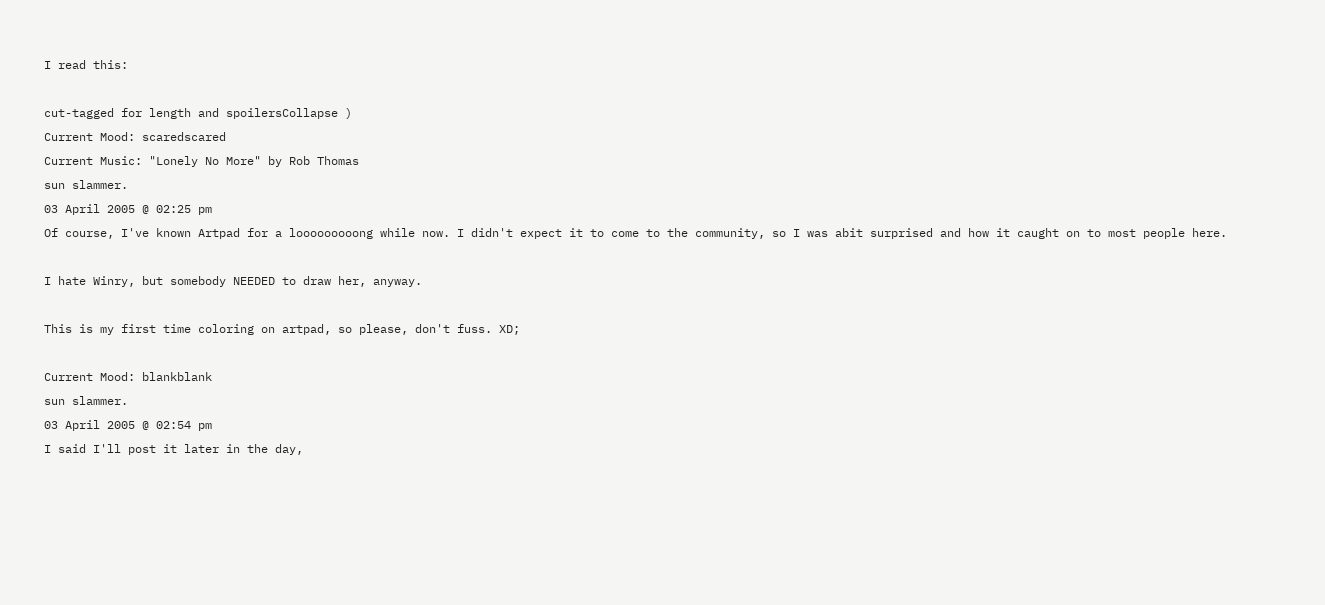I read this:

cut-tagged for length and spoilersCollapse )
Current Mood: scaredscared
Current Music: "Lonely No More" by Rob Thomas
sun slammer.
03 April 2005 @ 02:25 pm
Of course, I've known Artpad for a looooooooong while now. I didn't expect it to come to the community, so I was abit surprised and how it caught on to most people here.

I hate Winry, but somebody NEEDED to draw her, anyway.

This is my first time coloring on artpad, so please, don't fuss. XD;

Current Mood: blankblank
sun slammer.
03 April 2005 @ 02:54 pm
I said I'll post it later in the day,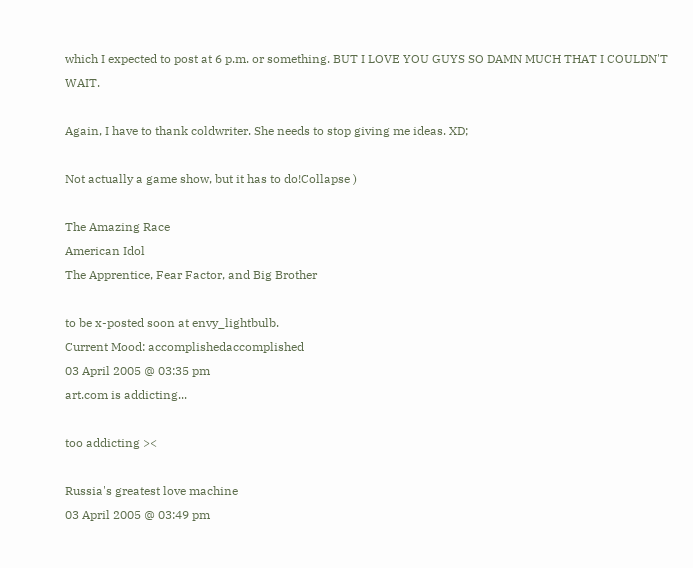which I expected to post at 6 p.m. or something. BUT I LOVE YOU GUYS SO DAMN MUCH THAT I COULDN'T WAIT.

Again, I have to thank coldwriter. She needs to stop giving me ideas. XD;

Not actually a game show, but it has to do!Collapse )

The Amazing Race
American Idol
The Apprentice, Fear Factor, and Big Brother

to be x-posted soon at envy_lightbulb.
Current Mood: accomplishedaccomplished
03 April 2005 @ 03:35 pm
art.com is addicting...

too addicting ><

Russia's greatest love machine
03 April 2005 @ 03:49 pm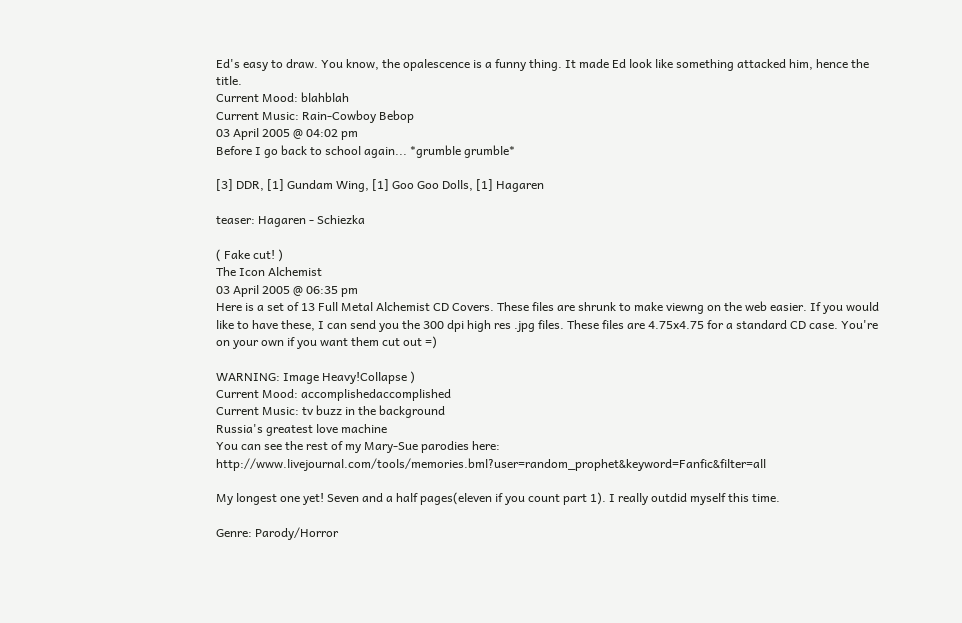Ed's easy to draw. You know, the opalescence is a funny thing. It made Ed look like something attacked him, hence the title.
Current Mood: blahblah
Current Music: Rain-Cowboy Bebop
03 April 2005 @ 04:02 pm
Before I go back to school again... *grumble grumble*

[3] DDR, [1] Gundam Wing, [1] Goo Goo Dolls, [1] Hagaren

teaser: Hagaren - Schiezka

( Fake cut! )
The Icon Alchemist
03 April 2005 @ 06:35 pm
Here is a set of 13 Full Metal Alchemist CD Covers. These files are shrunk to make viewng on the web easier. If you would like to have these, I can send you the 300 dpi high res .jpg files. These files are 4.75x4.75 for a standard CD case. You're on your own if you want them cut out =)

WARNING: Image Heavy!Collapse )
Current Mood: accomplishedaccomplished
Current Music: tv buzz in the background
Russia's greatest love machine
You can see the rest of my Mary-Sue parodies here: http://www.livejournal.com/tools/memories.bml?user=random_prophet&keyword=Fanfic&filter=all

My longest one yet! Seven and a half pages(eleven if you count part 1). I really outdid myself this time.

Genre: Parody/Horror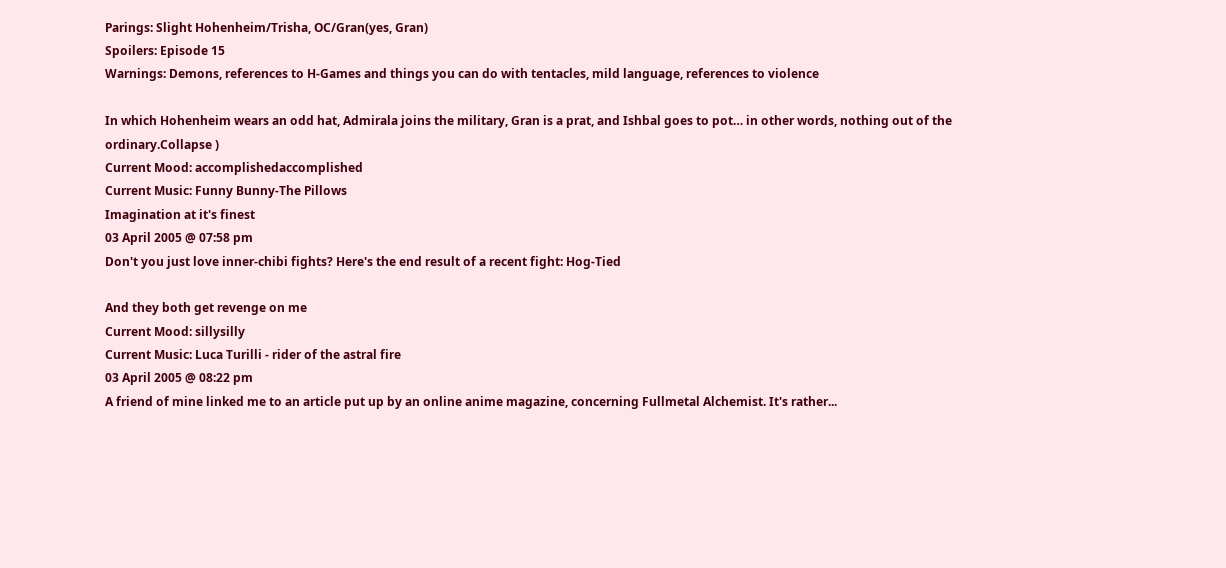Parings: Slight Hohenheim/Trisha, OC/Gran(yes, Gran)
Spoilers: Episode 15
Warnings: Demons, references to H-Games and things you can do with tentacles, mild language, references to violence

In which Hohenheim wears an odd hat, Admirala joins the military, Gran is a prat, and Ishbal goes to pot… in other words, nothing out of the ordinary.Collapse )
Current Mood: accomplishedaccomplished
Current Music: Funny Bunny-The Pillows
Imagination at it's finest
03 April 2005 @ 07:58 pm
Don't you just love inner-chibi fights? Here's the end result of a recent fight: Hog-Tied

And they both get revenge on me
Current Mood: sillysilly
Current Music: Luca Turilli - rider of the astral fire
03 April 2005 @ 08:22 pm
A friend of mine linked me to an article put up by an online anime magazine, concerning Fullmetal Alchemist. It's rather...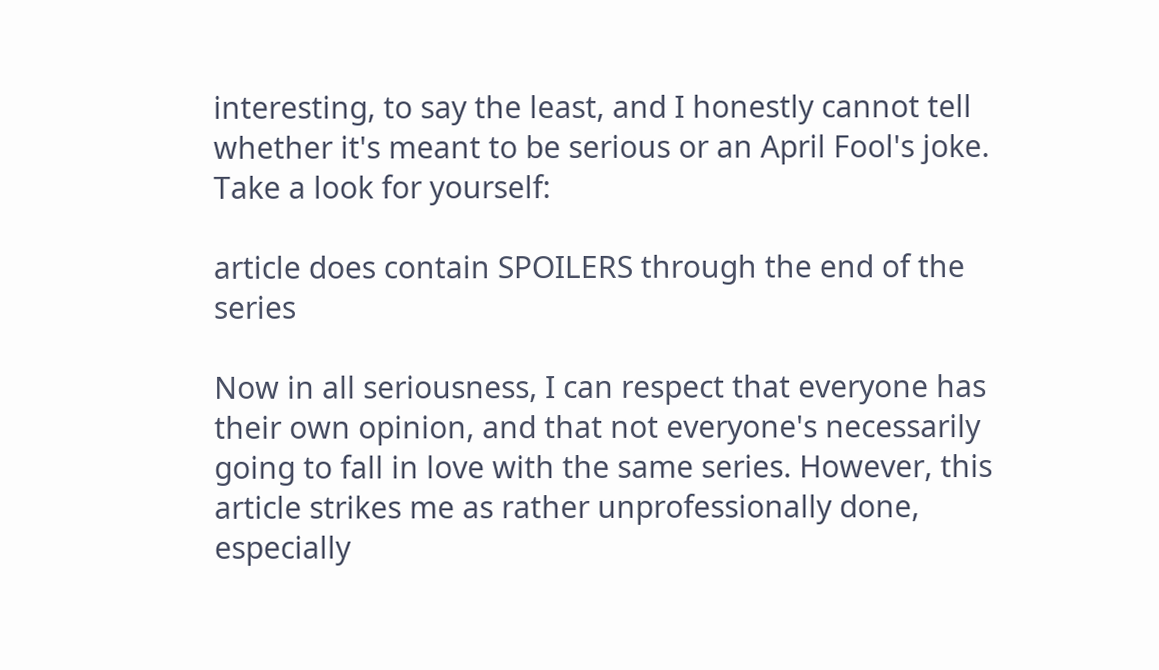interesting, to say the least, and I honestly cannot tell whether it's meant to be serious or an April Fool's joke. Take a look for yourself:

article does contain SPOILERS through the end of the series

Now in all seriousness, I can respect that everyone has their own opinion, and that not everyone's necessarily going to fall in love with the same series. However, this article strikes me as rather unprofessionally done, especially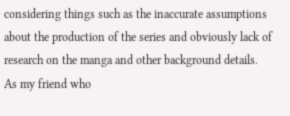considering things such as the inaccurate assumptions about the production of the series and obviously lack of research on the manga and other background details. As my friend who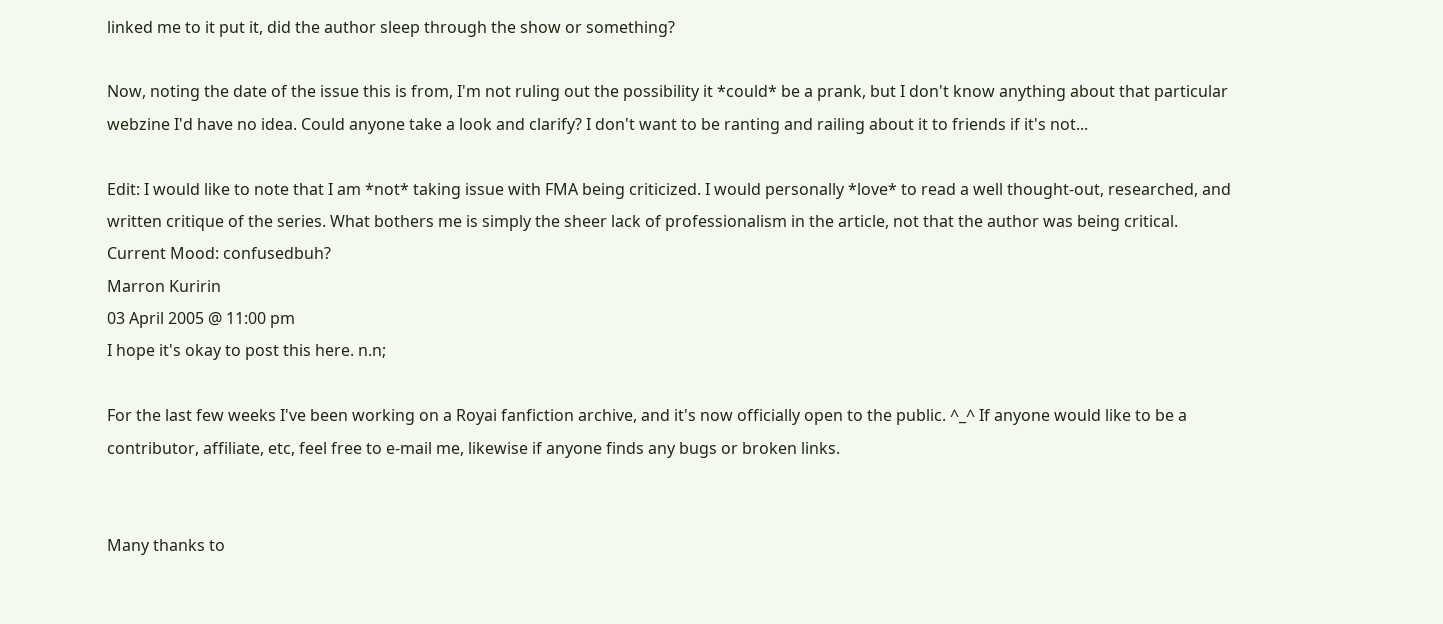linked me to it put it, did the author sleep through the show or something?

Now, noting the date of the issue this is from, I'm not ruling out the possibility it *could* be a prank, but I don't know anything about that particular webzine I'd have no idea. Could anyone take a look and clarify? I don't want to be ranting and railing about it to friends if it's not...

Edit: I would like to note that I am *not* taking issue with FMA being criticized. I would personally *love* to read a well thought-out, researched, and written critique of the series. What bothers me is simply the sheer lack of professionalism in the article, not that the author was being critical.
Current Mood: confusedbuh?
Marron Kuririn
03 April 2005 @ 11:00 pm
I hope it's okay to post this here. n.n;

For the last few weeks I've been working on a Royai fanfiction archive, and it's now officially open to the public. ^_^ If anyone would like to be a contributor, affiliate, etc, feel free to e-mail me, likewise if anyone finds any bugs or broken links.


Many thanks to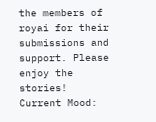the members of royai for their submissions and support. Please enjoy the stories!
Current Mood: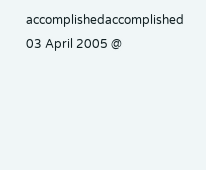accomplishedaccomplished
03 April 2005 @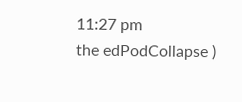11:27 pm
the edPodCollapse )